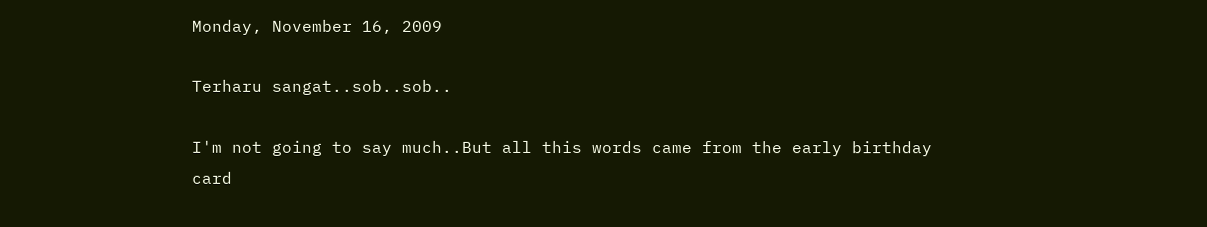Monday, November 16, 2009

Terharu sangat..sob..sob..

I'm not going to say much..But all this words came from the early birthday card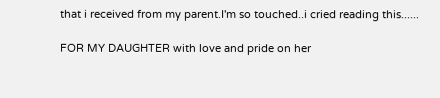that i received from my parent.I'm so touched..i cried reading this......

FOR MY DAUGHTER with love and pride on her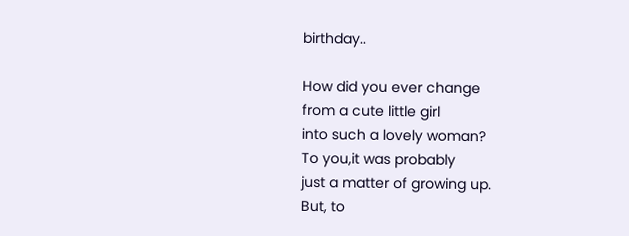birthday..

How did you ever change
from a cute little girl
into such a lovely woman?
To you,it was probably
just a matter of growing up.
But, to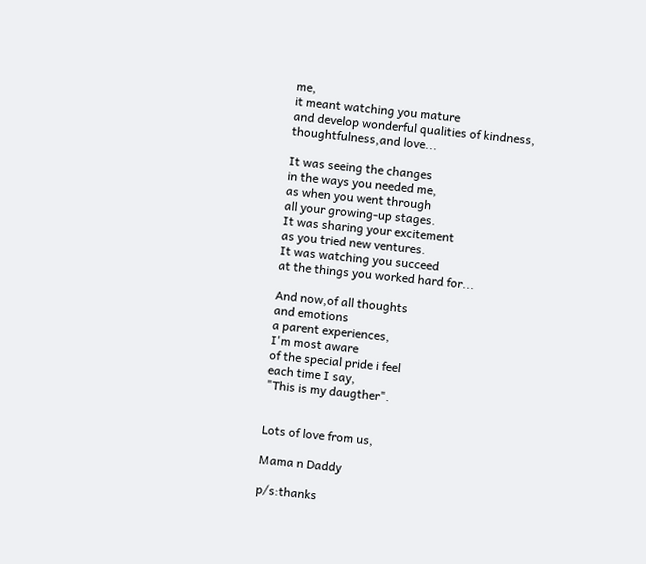me,
it meant watching you mature
and develop wonderful qualities of kindness,
thoughtfulness,and love...

It was seeing the changes
in the ways you needed me,
as when you went through
all your growing-up stages.
It was sharing your excitement
as you tried new ventures.
It was watching you succeed
at the things you worked hard for...

And now,of all thoughts
and emotions
a parent experiences,
I'm most aware
of the special pride i feel
each time I say,
"This is my daugther".


Lots of love from us,

Mama n Daddy

p/s:thanks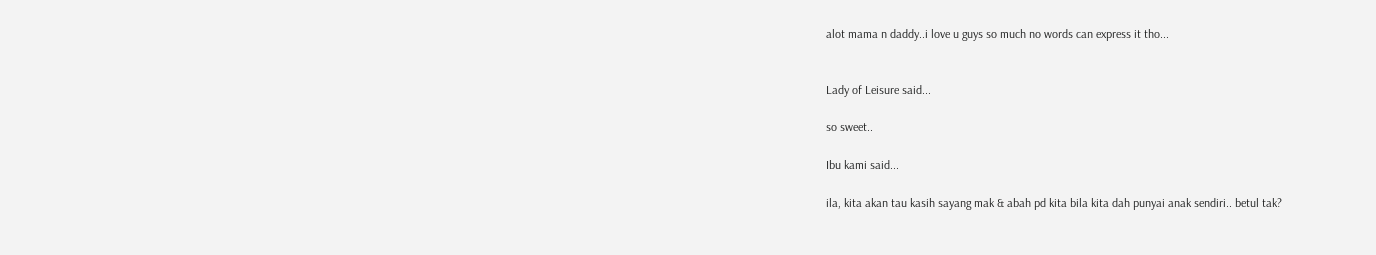alot mama n daddy..i love u guys so much no words can express it tho...


Lady of Leisure said...

so sweet..

Ibu kami said...

ila, kita akan tau kasih sayang mak & abah pd kita bila kita dah punyai anak sendiri.. betul tak?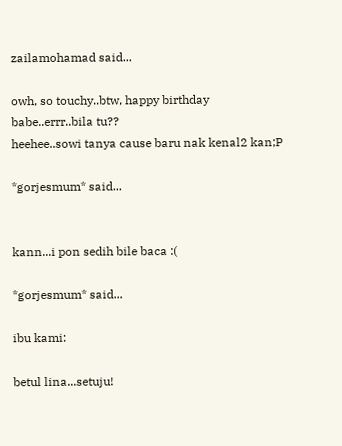zailamohamad said...

owh, so touchy..btw, happy birthday babe..errr..bila tu??
heehee..sowi tanya cause baru nak kenal2 kan;P

*gorjesmum* said...


kann...i pon sedih bile baca :(

*gorjesmum* said...

ibu kami:

betul lina...setuju!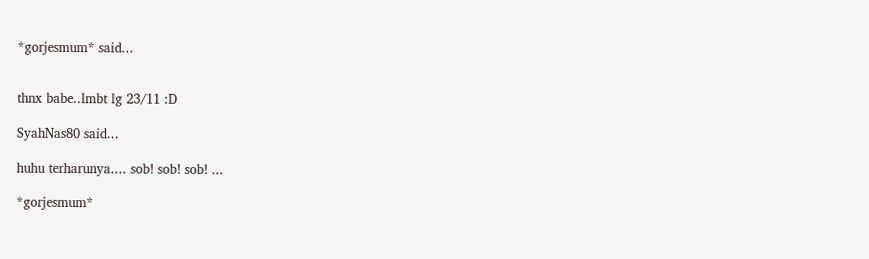*gorjesmum* said...


thnx babe..lmbt lg 23/11 :D

SyahNas80 said...

huhu terharunya.... sob! sob! sob! ...

*gorjesmum*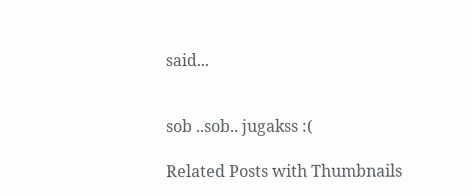said...


sob ..sob.. jugakss :(

Related Posts with Thumbnails